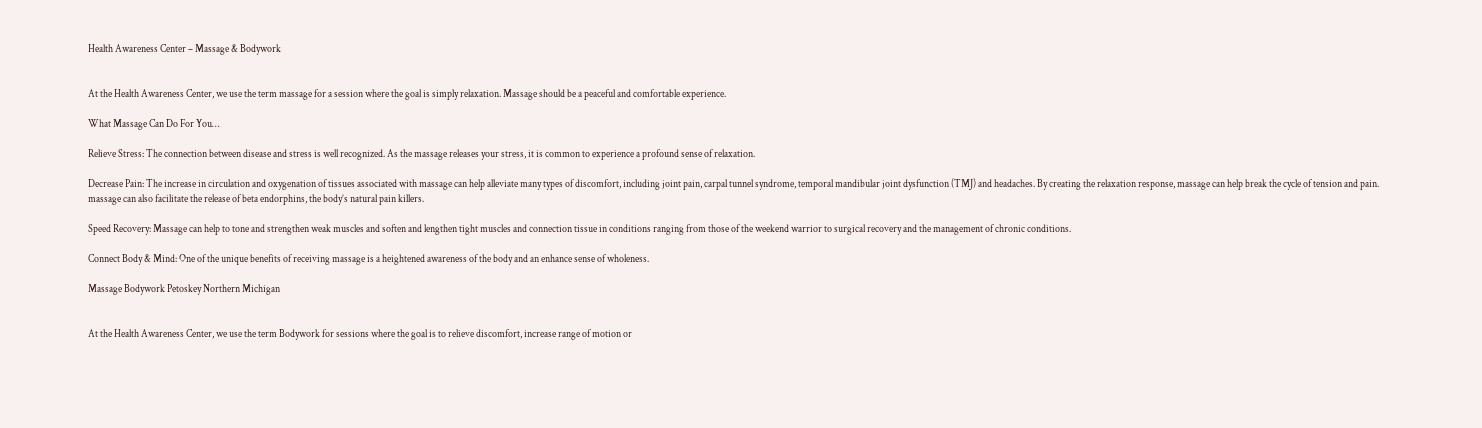Health Awareness Center – Massage & Bodywork


At the Health Awareness Center, we use the term massage for a session where the goal is simply relaxation. Massage should be a peaceful and comfortable experience.

What Massage Can Do For You…

Relieve Stress: The connection between disease and stress is well recognized. As the massage releases your stress, it is common to experience a profound sense of relaxation.

Decrease Pain: The increase in circulation and oxygenation of tissues associated with massage can help alleviate many types of discomfort, including joint pain, carpal tunnel syndrome, temporal mandibular joint dysfunction (TMJ) and headaches. By creating the relaxation response, massage can help break the cycle of tension and pain. massage can also facilitate the release of beta endorphins, the body’s natural pain killers.

Speed Recovery: Massage can help to tone and strengthen weak muscles and soften and lengthen tight muscles and connection tissue in conditions ranging from those of the weekend warrior to surgical recovery and the management of chronic conditions.

Connect Body & Mind: One of the unique benefits of receiving massage is a heightened awareness of the body and an enhance sense of wholeness.

Massage Bodywork Petoskey Northern Michigan


At the Health Awareness Center, we use the term Bodywork for sessions where the goal is to relieve discomfort, increase range of motion or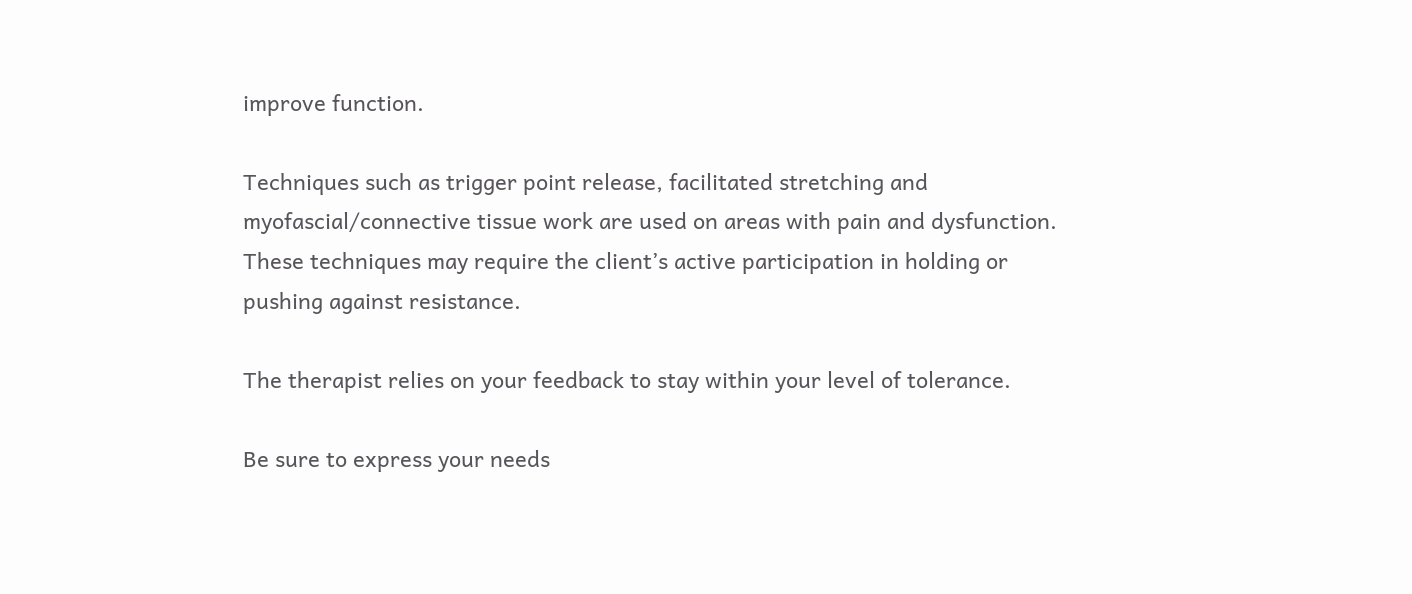improve function.

Techniques such as trigger point release, facilitated stretching and myofascial/connective tissue work are used on areas with pain and dysfunction. These techniques may require the client’s active participation in holding or pushing against resistance.

The therapist relies on your feedback to stay within your level of tolerance.

Be sure to express your needs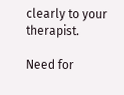clearly to your therapist.

Need for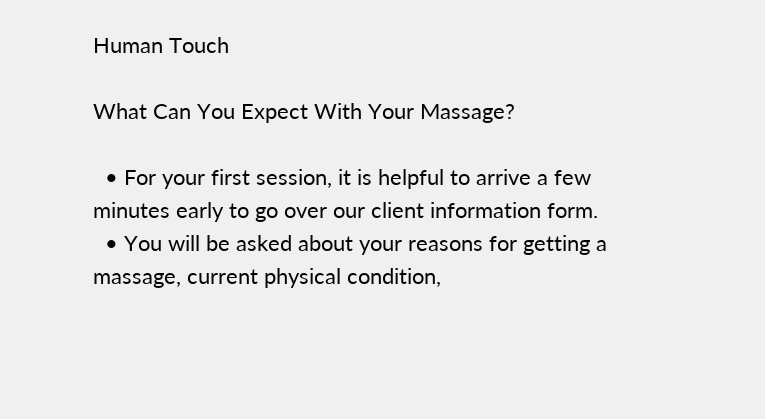Human Touch

What Can You Expect With Your Massage?

  • For your first session, it is helpful to arrive a few minutes early to go over our client information form.
  • You will be asked about your reasons for getting a massage, current physical condition,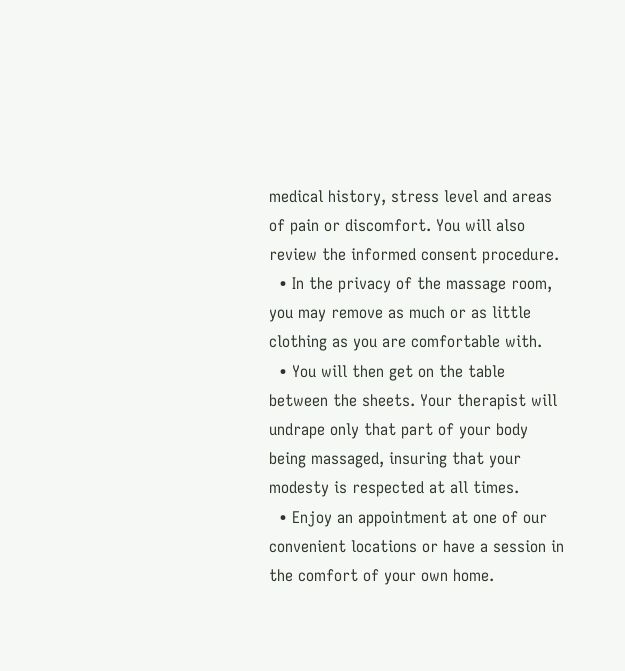medical history, stress level and areas of pain or discomfort. You will also review the informed consent procedure.
  • In the privacy of the massage room, you may remove as much or as little clothing as you are comfortable with.
  • You will then get on the table between the sheets. Your therapist will undrape only that part of your body being massaged, insuring that your modesty is respected at all times.
  • Enjoy an appointment at one of our convenient locations or have a session in the comfort of your own home.